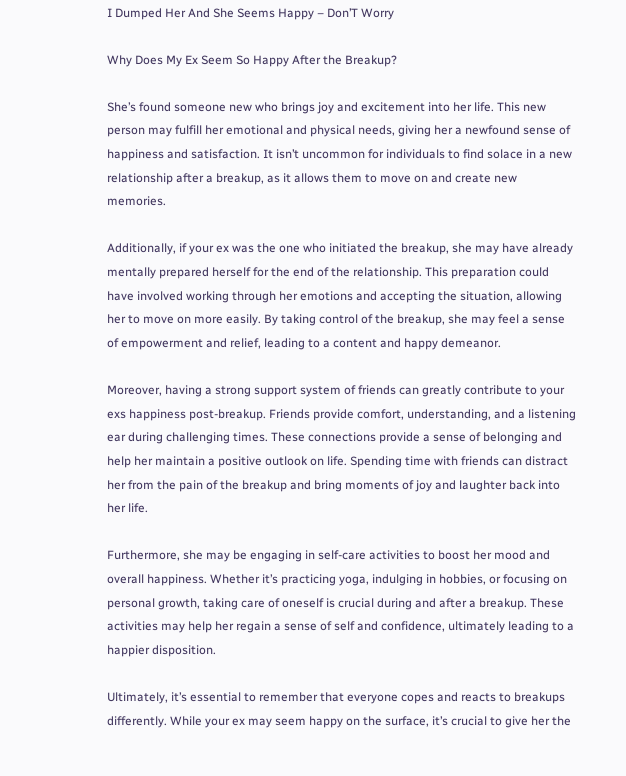I Dumped Her And She Seems Happy – Don’T Worry

Why Does My Ex Seem So Happy After the Breakup?

She’s found someone new who brings joy and excitement into her life. This new person may fulfill her emotional and physical needs, giving her a newfound sense of happiness and satisfaction. It isn’t uncommon for individuals to find solace in a new relationship after a breakup, as it allows them to move on and create new memories.

Additionally, if your ex was the one who initiated the breakup, she may have already mentally prepared herself for the end of the relationship. This preparation could have involved working through her emotions and accepting the situation, allowing her to move on more easily. By taking control of the breakup, she may feel a sense of empowerment and relief, leading to a content and happy demeanor.

Moreover, having a strong support system of friends can greatly contribute to your exs happiness post-breakup. Friends provide comfort, understanding, and a listening ear during challenging times. These connections provide a sense of belonging and help her maintain a positive outlook on life. Spending time with friends can distract her from the pain of the breakup and bring moments of joy and laughter back into her life.

Furthermore, she may be engaging in self-care activities to boost her mood and overall happiness. Whether it’s practicing yoga, indulging in hobbies, or focusing on personal growth, taking care of oneself is crucial during and after a breakup. These activities may help her regain a sense of self and confidence, ultimately leading to a happier disposition.

Ultimately, it’s essential to remember that everyone copes and reacts to breakups differently. While your ex may seem happy on the surface, it’s crucial to give her the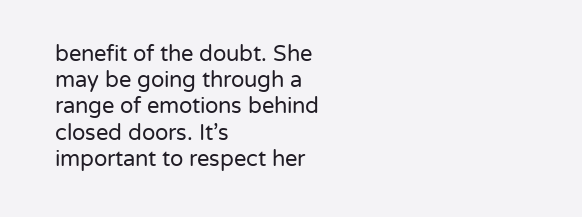benefit of the doubt. She may be going through a range of emotions behind closed doors. It’s important to respect her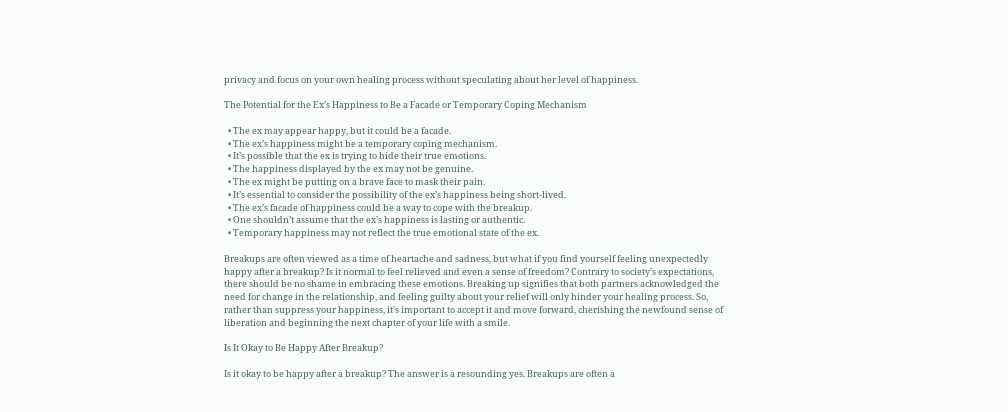privacy and focus on your own healing process without speculating about her level of happiness.

The Potential for the Ex’s Happiness to Be a Facade or Temporary Coping Mechanism

  • The ex may appear happy, but it could be a facade.
  • The ex’s happiness might be a temporary coping mechanism.
  • It’s possible that the ex is trying to hide their true emotions.
  • The happiness displayed by the ex may not be genuine.
  • The ex might be putting on a brave face to mask their pain.
  • It’s essential to consider the possibility of the ex’s happiness being short-lived.
  • The ex’s facade of happiness could be a way to cope with the breakup.
  • One shouldn’t assume that the ex’s happiness is lasting or authentic.
  • Temporary happiness may not reflect the true emotional state of the ex.

Breakups are often viewed as a time of heartache and sadness, but what if you find yourself feeling unexpectedly happy after a breakup? Is it normal to feel relieved and even a sense of freedom? Contrary to society’s expectations, there should be no shame in embracing these emotions. Breaking up signifies that both partners acknowledged the need for change in the relationship, and feeling guilty about your relief will only hinder your healing process. So, rather than suppress your happiness, it’s important to accept it and move forward, cherishing the newfound sense of liberation and beginning the next chapter of your life with a smile.

Is It Okay to Be Happy After Breakup?

Is it okay to be happy after a breakup? The answer is a resounding yes. Breakups are often a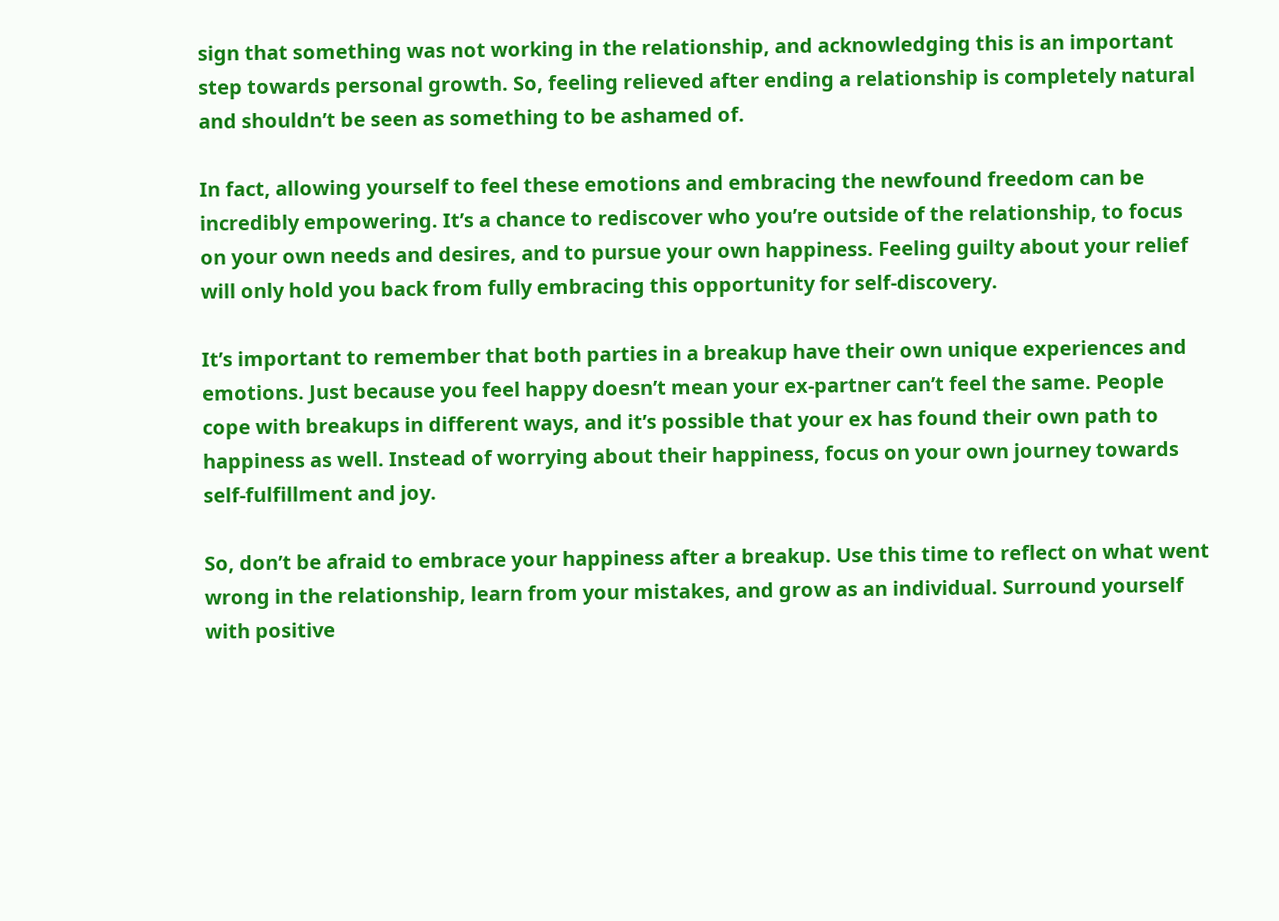sign that something was not working in the relationship, and acknowledging this is an important step towards personal growth. So, feeling relieved after ending a relationship is completely natural and shouldn’t be seen as something to be ashamed of.

In fact, allowing yourself to feel these emotions and embracing the newfound freedom can be incredibly empowering. It’s a chance to rediscover who you’re outside of the relationship, to focus on your own needs and desires, and to pursue your own happiness. Feeling guilty about your relief will only hold you back from fully embracing this opportunity for self-discovery.

It’s important to remember that both parties in a breakup have their own unique experiences and emotions. Just because you feel happy doesn’t mean your ex-partner can’t feel the same. People cope with breakups in different ways, and it’s possible that your ex has found their own path to happiness as well. Instead of worrying about their happiness, focus on your own journey towards self-fulfillment and joy.

So, don’t be afraid to embrace your happiness after a breakup. Use this time to reflect on what went wrong in the relationship, learn from your mistakes, and grow as an individual. Surround yourself with positive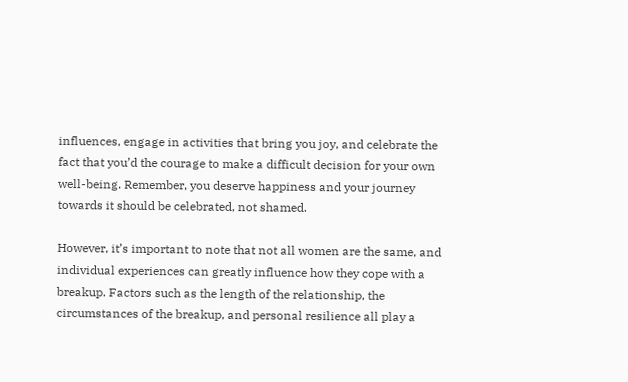influences, engage in activities that bring you joy, and celebrate the fact that you’d the courage to make a difficult decision for your own well-being. Remember, you deserve happiness and your journey towards it should be celebrated, not shamed.

However, it’s important to note that not all women are the same, and individual experiences can greatly influence how they cope with a breakup. Factors such as the length of the relationship, the circumstances of the breakup, and personal resilience all play a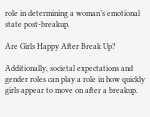role in determining a woman’s emotional state post-breakup.

Are Girls Happy After Break Up?

Additionally, societal expectations and gender roles can play a role in how quickly girls appear to move on after a breakup.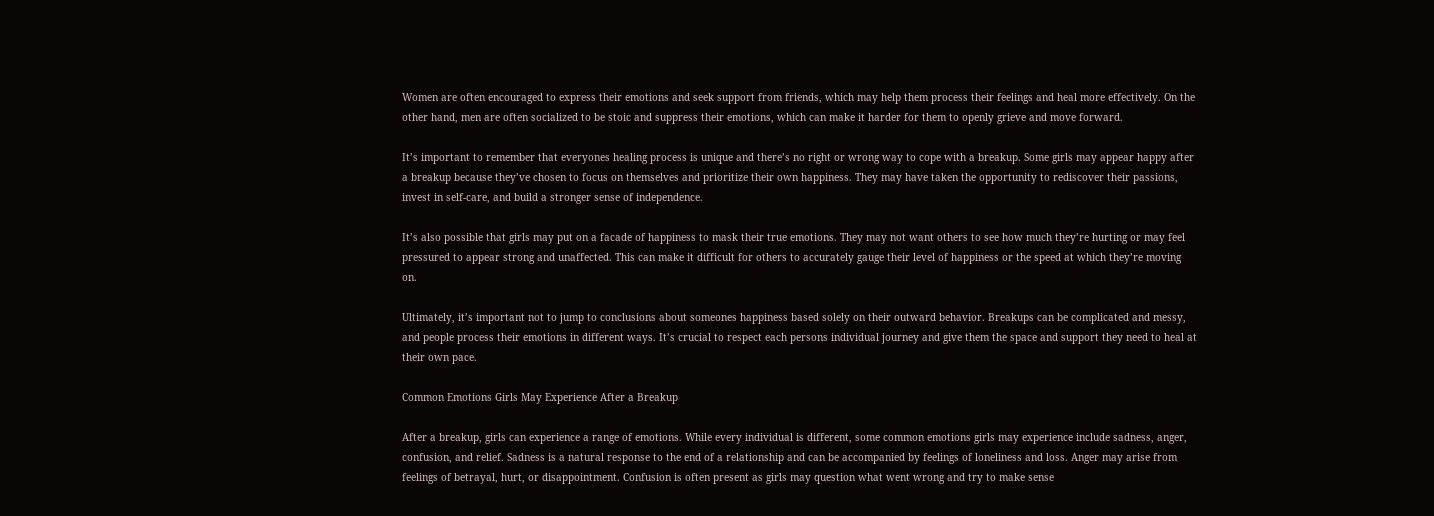Women are often encouraged to express their emotions and seek support from friends, which may help them process their feelings and heal more effectively. On the other hand, men are often socialized to be stoic and suppress their emotions, which can make it harder for them to openly grieve and move forward.

It’s important to remember that everyones healing process is unique and there’s no right or wrong way to cope with a breakup. Some girls may appear happy after a breakup because they’ve chosen to focus on themselves and prioritize their own happiness. They may have taken the opportunity to rediscover their passions, invest in self-care, and build a stronger sense of independence.

It’s also possible that girls may put on a facade of happiness to mask their true emotions. They may not want others to see how much they’re hurting or may feel pressured to appear strong and unaffected. This can make it difficult for others to accurately gauge their level of happiness or the speed at which they’re moving on.

Ultimately, it’s important not to jump to conclusions about someones happiness based solely on their outward behavior. Breakups can be complicated and messy, and people process their emotions in different ways. It’s crucial to respect each persons individual journey and give them the space and support they need to heal at their own pace.

Common Emotions Girls May Experience After a Breakup

After a breakup, girls can experience a range of emotions. While every individual is different, some common emotions girls may experience include sadness, anger, confusion, and relief. Sadness is a natural response to the end of a relationship and can be accompanied by feelings of loneliness and loss. Anger may arise from feelings of betrayal, hurt, or disappointment. Confusion is often present as girls may question what went wrong and try to make sense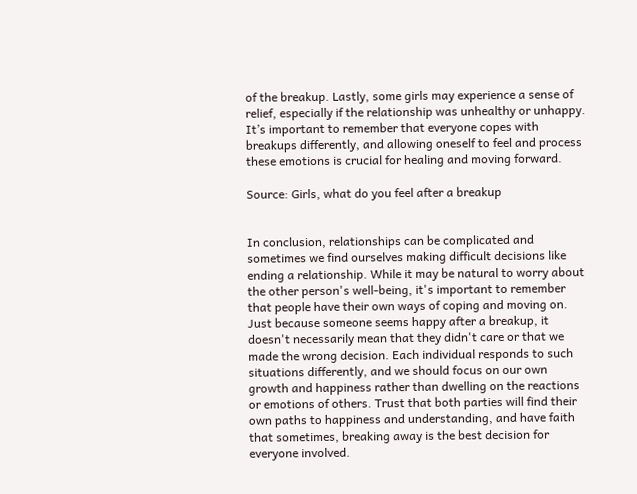of the breakup. Lastly, some girls may experience a sense of relief, especially if the relationship was unhealthy or unhappy. It’s important to remember that everyone copes with breakups differently, and allowing oneself to feel and process these emotions is crucial for healing and moving forward.

Source: Girls, what do you feel after a breakup


In conclusion, relationships can be complicated and sometimes we find ourselves making difficult decisions like ending a relationship. While it may be natural to worry about the other person's well-being, it's important to remember that people have their own ways of coping and moving on. Just because someone seems happy after a breakup, it doesn't necessarily mean that they didn't care or that we made the wrong decision. Each individual responds to such situations differently, and we should focus on our own growth and happiness rather than dwelling on the reactions or emotions of others. Trust that both parties will find their own paths to happiness and understanding, and have faith that sometimes, breaking away is the best decision for everyone involved.